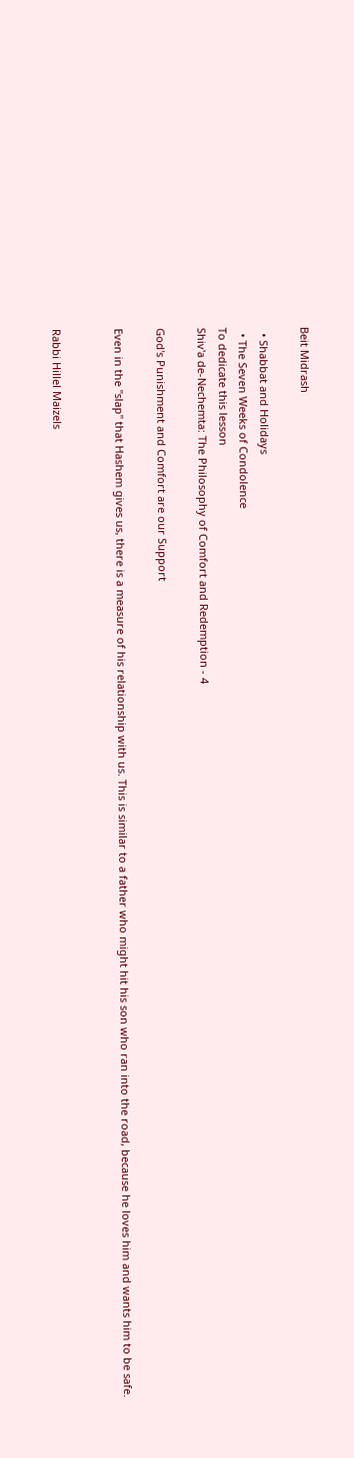Beit Midrash

  • Shabbat and Holidays
  • The Seven Weeks of Condolence
To dedicate this lesson
Shiv'a de-Nechemta: The Philosophy of Comfort and Redemption - 4

God's Punishment and Comfort are our Support

Even in the "slap" that Hashem gives us, there is a measure of his relationship with us. This is similar to a father who might hit his son who ran into the road, because he loves him and wants him to be safe.


Rabbi Hillel Maizels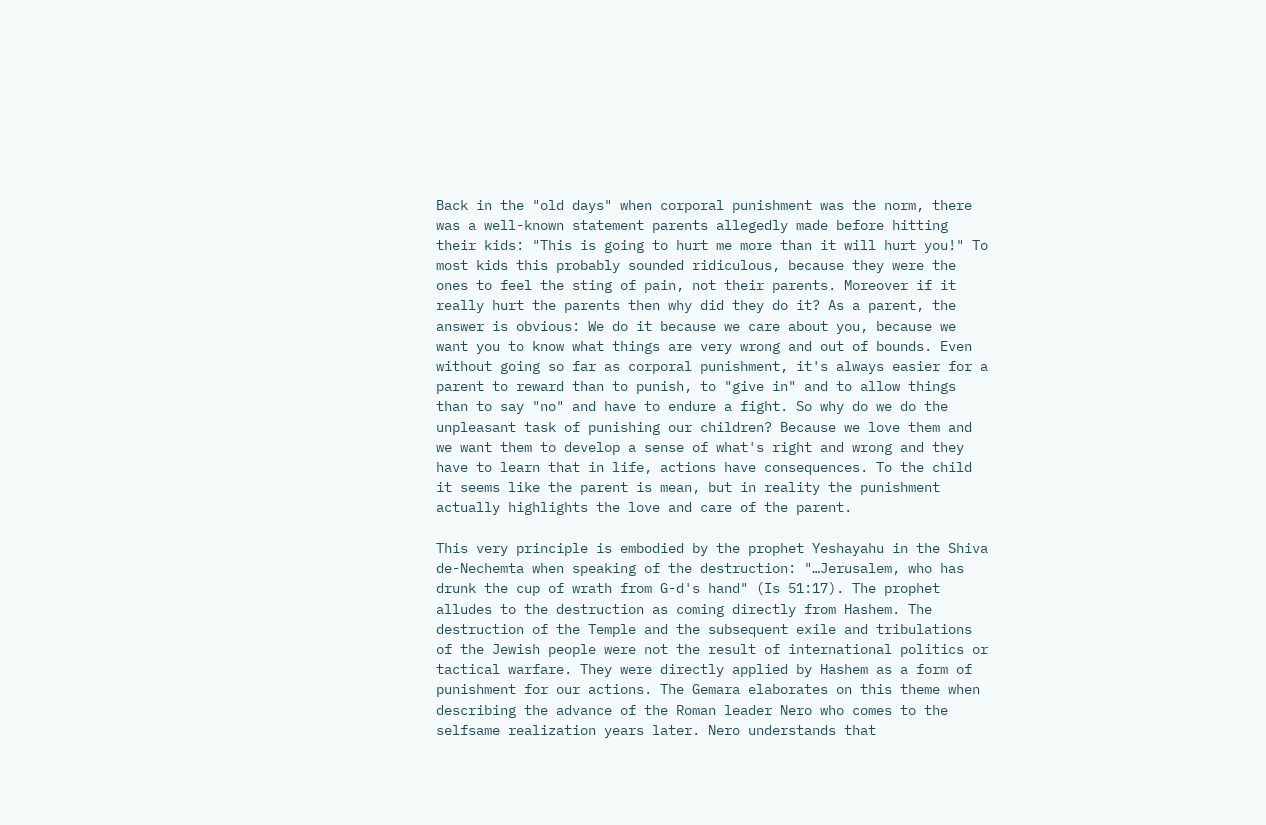Back in the "old days" when corporal punishment was the norm, there was a well-known statement parents allegedly made before hitting their kids: "This is going to hurt me more than it will hurt you!" To most kids this probably sounded ridiculous, because they were the ones to feel the sting of pain, not their parents. Moreover if it really hurt the parents then why did they do it? As a parent, the answer is obvious: We do it because we care about you, because we want you to know what things are very wrong and out of bounds. Even without going so far as corporal punishment, it's always easier for a parent to reward than to punish, to "give in" and to allow things than to say "no" and have to endure a fight. So why do we do the unpleasant task of punishing our children? Because we love them and we want them to develop a sense of what's right and wrong and they have to learn that in life, actions have consequences. To the child it seems like the parent is mean, but in reality the punishment actually highlights the love and care of the parent.

This very principle is embodied by the prophet Yeshayahu in the Shiva de-Nechemta when speaking of the destruction: "…Jerusalem, who has drunk the cup of wrath from G-d's hand" (Is 51:17). The prophet alludes to the destruction as coming directly from Hashem. The destruction of the Temple and the subsequent exile and tribulations of the Jewish people were not the result of international politics or tactical warfare. They were directly applied by Hashem as a form of punishment for our actions. The Gemara elaborates on this theme when describing the advance of the Roman leader Nero who comes to the selfsame realization years later. Nero understands that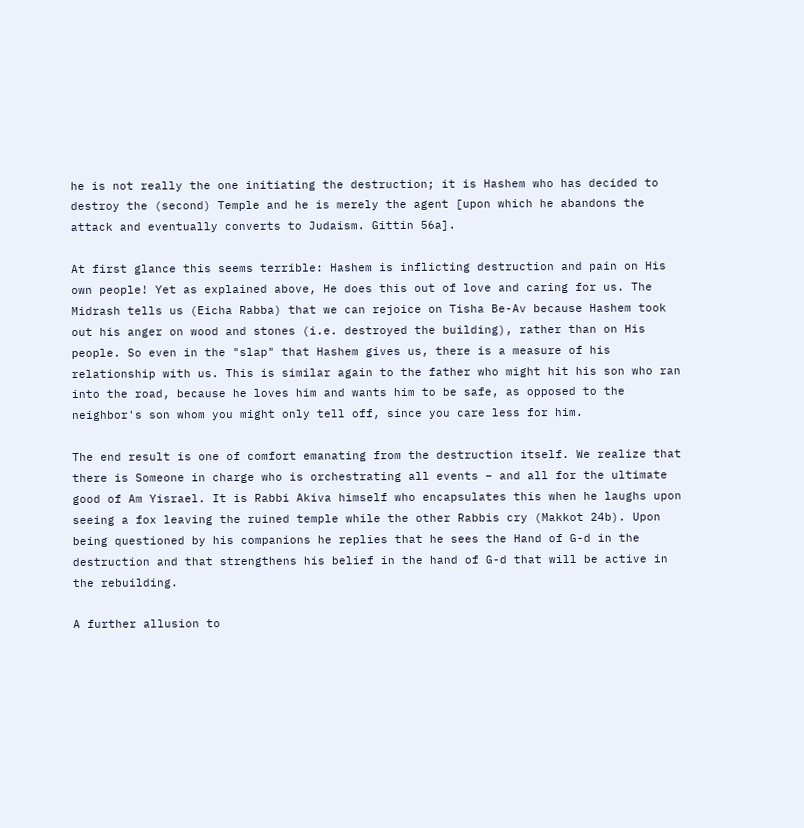he is not really the one initiating the destruction; it is Hashem who has decided to destroy the (second) Temple and he is merely the agent [upon which he abandons the attack and eventually converts to Judaism. Gittin 56a].

At first glance this seems terrible: Hashem is inflicting destruction and pain on His own people! Yet as explained above, He does this out of love and caring for us. The Midrash tells us (Eicha Rabba) that we can rejoice on Tisha Be-Av because Hashem took out his anger on wood and stones (i.e. destroyed the building), rather than on His people. So even in the "slap" that Hashem gives us, there is a measure of his relationship with us. This is similar again to the father who might hit his son who ran into the road, because he loves him and wants him to be safe, as opposed to the neighbor's son whom you might only tell off, since you care less for him.

The end result is one of comfort emanating from the destruction itself. We realize that there is Someone in charge who is orchestrating all events – and all for the ultimate good of Am Yisrael. It is Rabbi Akiva himself who encapsulates this when he laughs upon seeing a fox leaving the ruined temple while the other Rabbis cry (Makkot 24b). Upon being questioned by his companions he replies that he sees the Hand of G-d in the destruction and that strengthens his belief in the hand of G-d that will be active in the rebuilding.

A further allusion to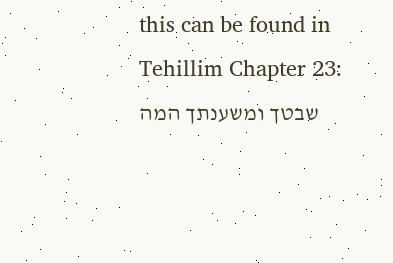this can be found in Tehillim Chapter 23: שבטך ומשענתך המה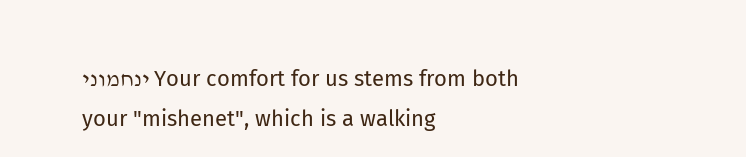ינחמוני Your comfort for us stems from both your "mishenet", which is a walking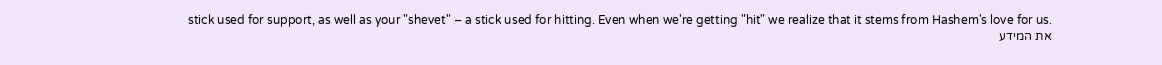stick used for support, as well as your "shevet" – a stick used for hitting. Even when we're getting "hit" we realize that it stems from Hashem's love for us.
את המידע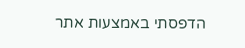הדפסתי באמצעות אתר